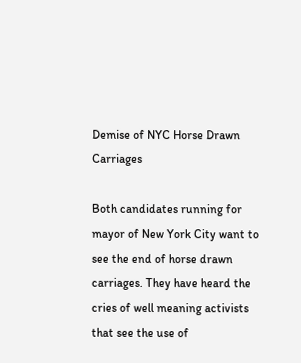Demise of NYC Horse Drawn Carriages

Both candidates running for mayor of New York City want to see the end of horse drawn carriages. They have heard the cries of well meaning activists that see the use of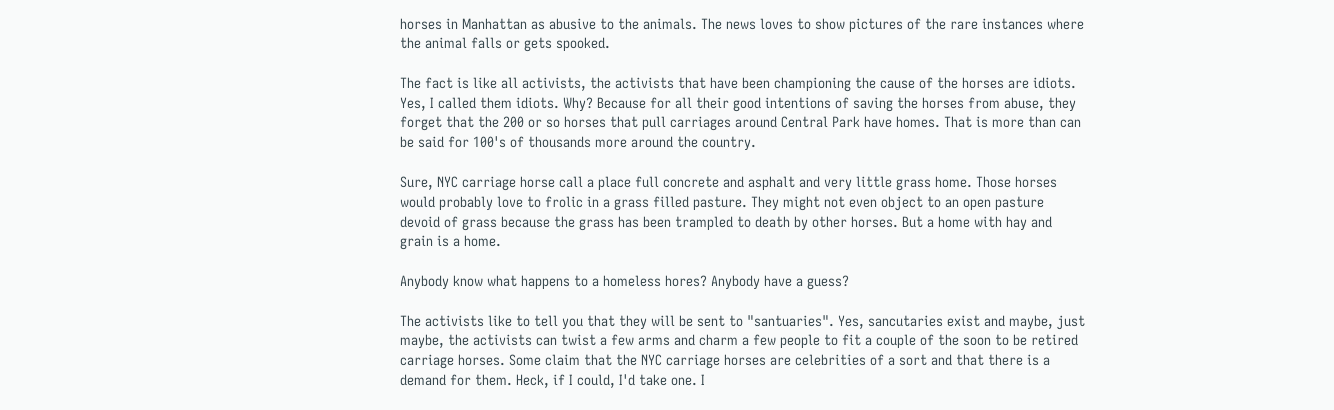horses in Manhattan as abusive to the animals. The news loves to show pictures of the rare instances where the animal falls or gets spooked.

The fact is like all activists, the activists that have been championing the cause of the horses are idiots. Yes, I called them idiots. Why? Because for all their good intentions of saving the horses from abuse, they forget that the 200 or so horses that pull carriages around Central Park have homes. That is more than can be said for 100's of thousands more around the country.

Sure, NYC carriage horse call a place full concrete and asphalt and very little grass home. Those horses would probably love to frolic in a grass filled pasture. They might not even object to an open pasture devoid of grass because the grass has been trampled to death by other horses. But a home with hay and grain is a home.

Anybody know what happens to a homeless hores? Anybody have a guess?

The activists like to tell you that they will be sent to "santuaries". Yes, sancutaries exist and maybe, just maybe, the activists can twist a few arms and charm a few people to fit a couple of the soon to be retired carriage horses. Some claim that the NYC carriage horses are celebrities of a sort and that there is a demand for them. Heck, if I could, I'd take one. I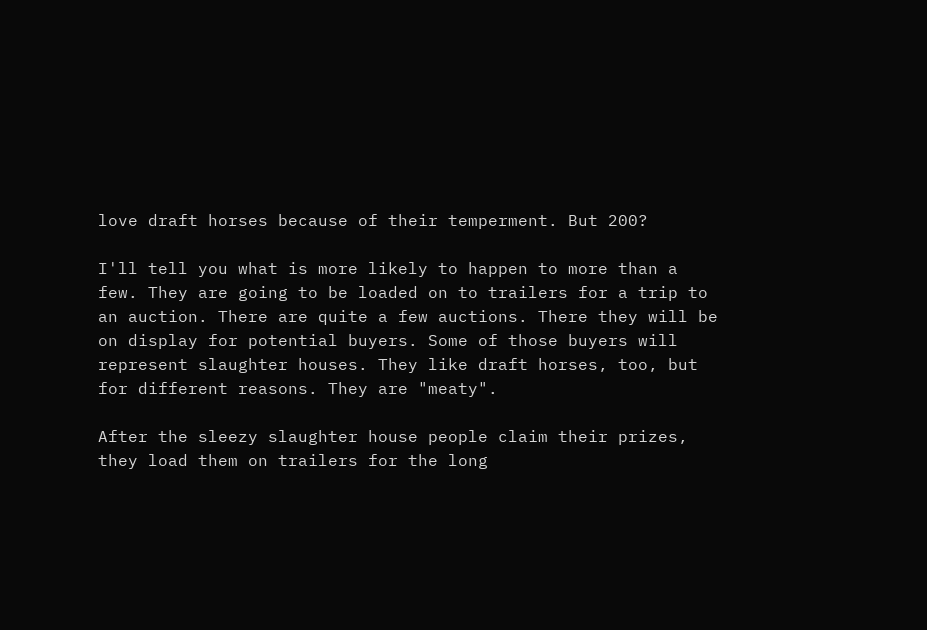love draft horses because of their temperment. But 200?

I'll tell you what is more likely to happen to more than a few. They are going to be loaded on to trailers for a trip to an auction. There are quite a few auctions. There they will be on display for potential buyers. Some of those buyers will represent slaughter houses. They like draft horses, too, but for different reasons. They are "meaty".

After the sleezy slaughter house people claim their prizes, they load them on trailers for the long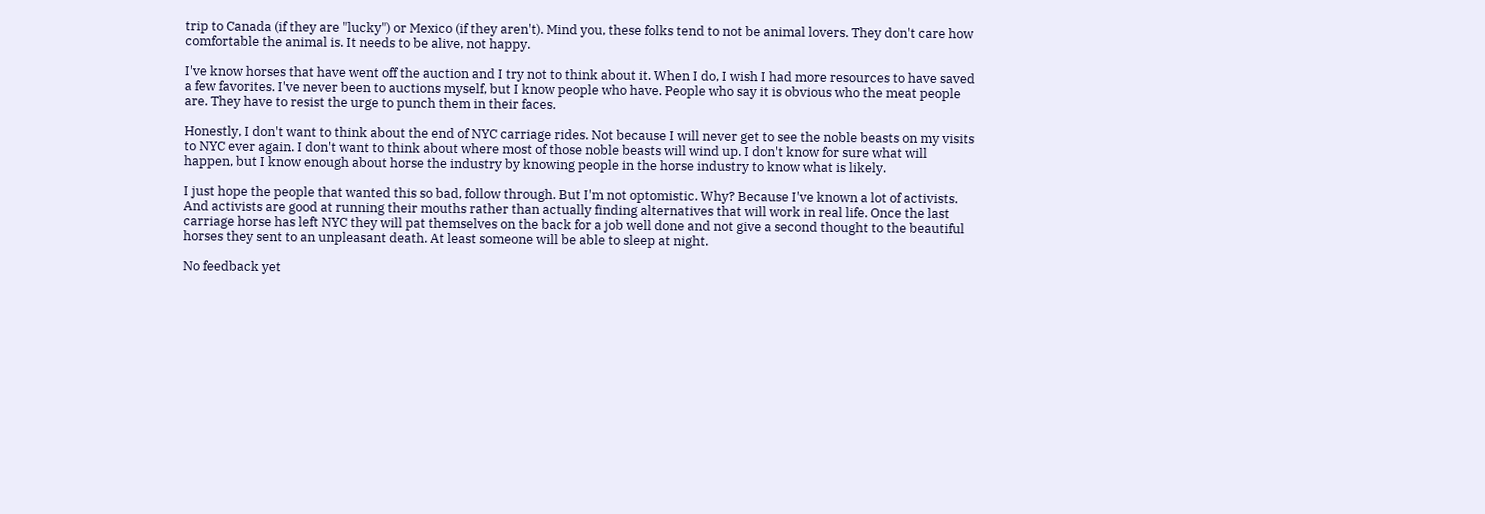trip to Canada (if they are "lucky") or Mexico (if they aren't). Mind you, these folks tend to not be animal lovers. They don't care how comfortable the animal is. It needs to be alive, not happy.

I've know horses that have went off the auction and I try not to think about it. When I do, I wish I had more resources to have saved a few favorites. I've never been to auctions myself, but I know people who have. People who say it is obvious who the meat people are. They have to resist the urge to punch them in their faces.

Honestly, I don't want to think about the end of NYC carriage rides. Not because I will never get to see the noble beasts on my visits to NYC ever again. I don't want to think about where most of those noble beasts will wind up. I don't know for sure what will happen, but I know enough about horse the industry by knowing people in the horse industry to know what is likely.

I just hope the people that wanted this so bad, follow through. But I'm not optomistic. Why? Because I've known a lot of activists. And activists are good at running their mouths rather than actually finding alternatives that will work in real life. Once the last carriage horse has left NYC they will pat themselves on the back for a job well done and not give a second thought to the beautiful horses they sent to an unpleasant death. At least someone will be able to sleep at night.

No feedback yet